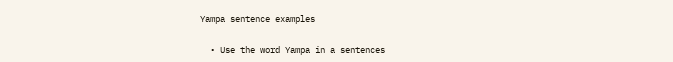Yampa sentence examples

  • Use the word Yampa in a sentences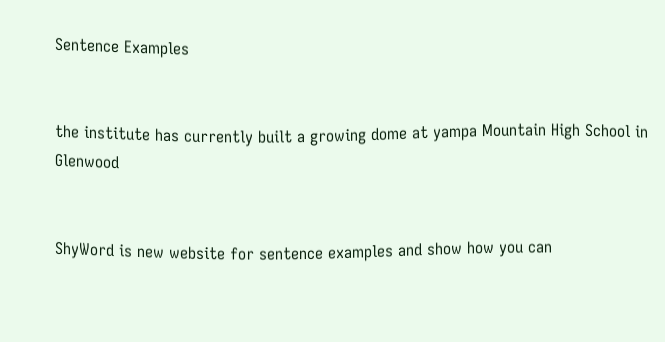Sentence Examples


the institute has currently built a growing dome at yampa Mountain High School in Glenwood


ShyWord is new website for sentence examples and show how you can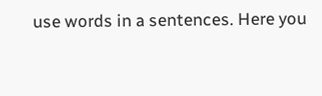use words in a sentences. Here you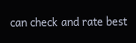can check and rate best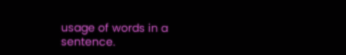usage of words in a sentence.